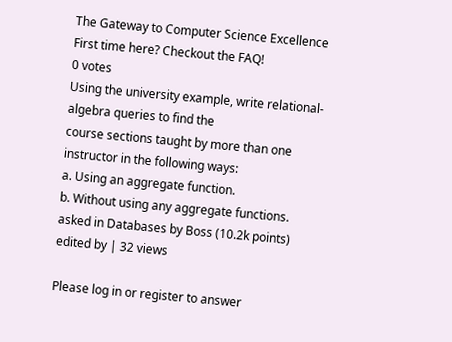The Gateway to Computer Science Excellence
First time here? Checkout the FAQ!
0 votes
Using the university example, write relational-algebra queries to find the
course sections taught by more than one instructor in the following ways:
a. Using an aggregate function.
b. Without using any aggregate functions.
asked in Databases by Boss (10.2k points)
edited by | 32 views

Please log in or register to answer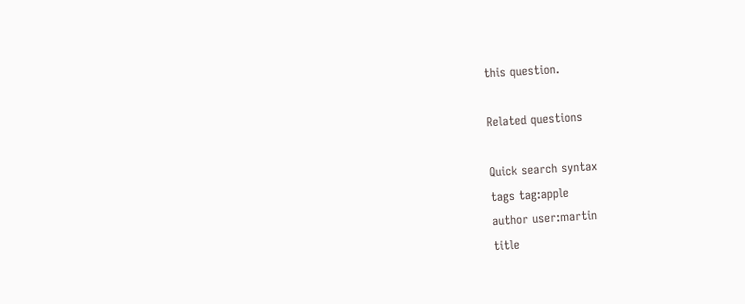this question.

Related questions

Quick search syntax
tags tag:apple
author user:martin
title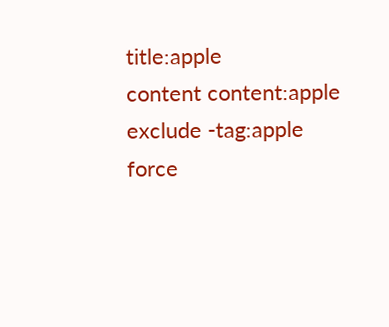title:apple
content content:apple
exclude -tag:apple
force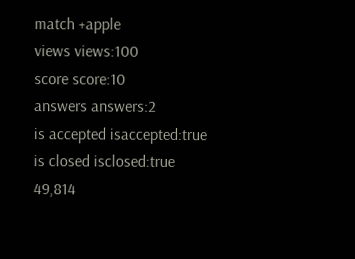match +apple
views views:100
score score:10
answers answers:2
is accepted isaccepted:true
is closed isclosed:true
49,814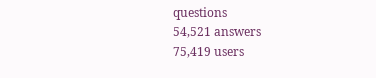questions
54,521 answers
75,419 users